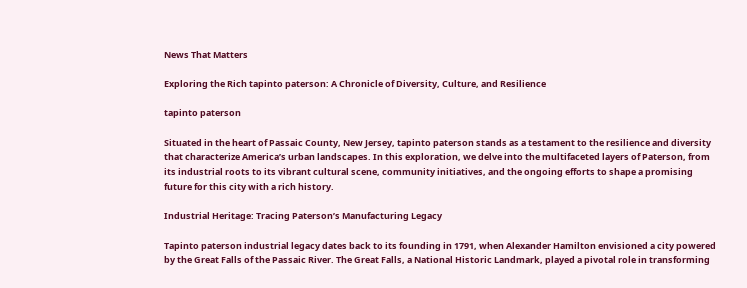News That Matters

Exploring the Rich tapinto paterson: A Chronicle of Diversity, Culture, and Resilience

tapinto paterson

Situated in the heart of Passaic County, New Jersey, tapinto paterson stands as a testament to the resilience and diversity that characterize America’s urban landscapes. In this exploration, we delve into the multifaceted layers of Paterson, from its industrial roots to its vibrant cultural scene, community initiatives, and the ongoing efforts to shape a promising future for this city with a rich history.

Industrial Heritage: Tracing Paterson’s Manufacturing Legacy

Tapinto paterson industrial legacy dates back to its founding in 1791, when Alexander Hamilton envisioned a city powered by the Great Falls of the Passaic River. The Great Falls, a National Historic Landmark, played a pivotal role in transforming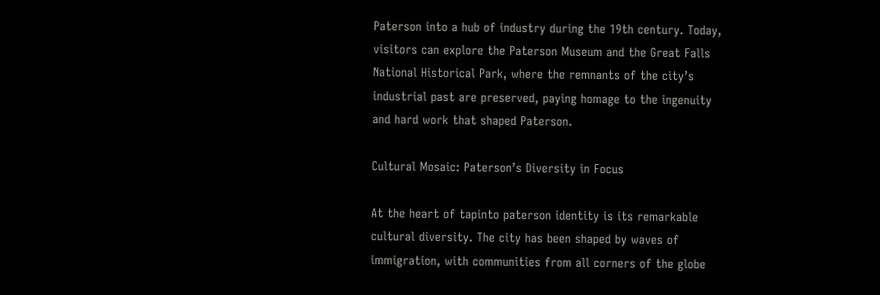Paterson into a hub of industry during the 19th century. Today, visitors can explore the Paterson Museum and the Great Falls National Historical Park, where the remnants of the city’s industrial past are preserved, paying homage to the ingenuity and hard work that shaped Paterson.

Cultural Mosaic: Paterson’s Diversity in Focus

At the heart of tapinto paterson identity is its remarkable cultural diversity. The city has been shaped by waves of immigration, with communities from all corners of the globe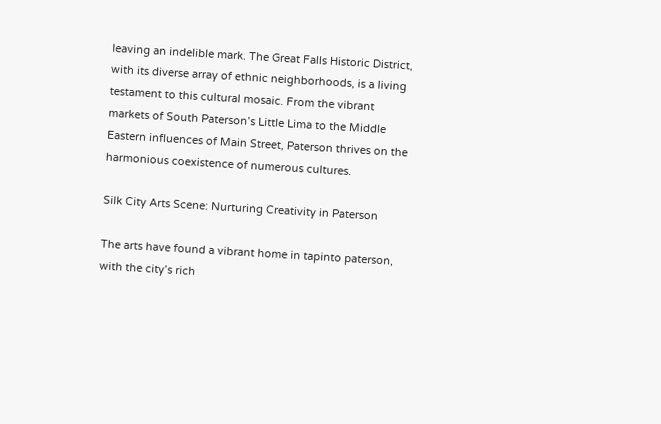leaving an indelible mark. The Great Falls Historic District, with its diverse array of ethnic neighborhoods, is a living testament to this cultural mosaic. From the vibrant markets of South Paterson’s Little Lima to the Middle Eastern influences of Main Street, Paterson thrives on the harmonious coexistence of numerous cultures.

Silk City Arts Scene: Nurturing Creativity in Paterson

The arts have found a vibrant home in tapinto paterson, with the city’s rich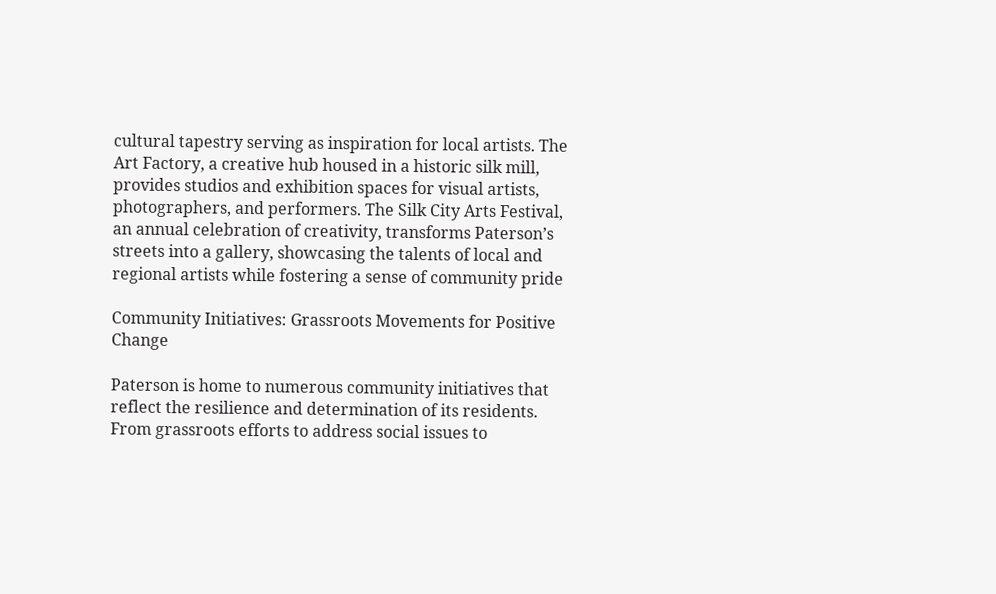cultural tapestry serving as inspiration for local artists. The Art Factory, a creative hub housed in a historic silk mill, provides studios and exhibition spaces for visual artists, photographers, and performers. The Silk City Arts Festival, an annual celebration of creativity, transforms Paterson’s streets into a gallery, showcasing the talents of local and regional artists while fostering a sense of community pride

Community Initiatives: Grassroots Movements for Positive Change

Paterson is home to numerous community initiatives that reflect the resilience and determination of its residents. From grassroots efforts to address social issues to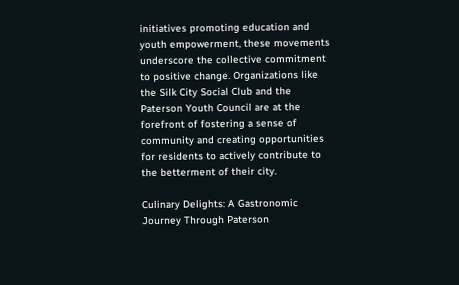initiatives promoting education and youth empowerment, these movements underscore the collective commitment to positive change. Organizations like the Silk City Social Club and the Paterson Youth Council are at the forefront of fostering a sense of community and creating opportunities for residents to actively contribute to the betterment of their city.

Culinary Delights: A Gastronomic Journey Through Paterson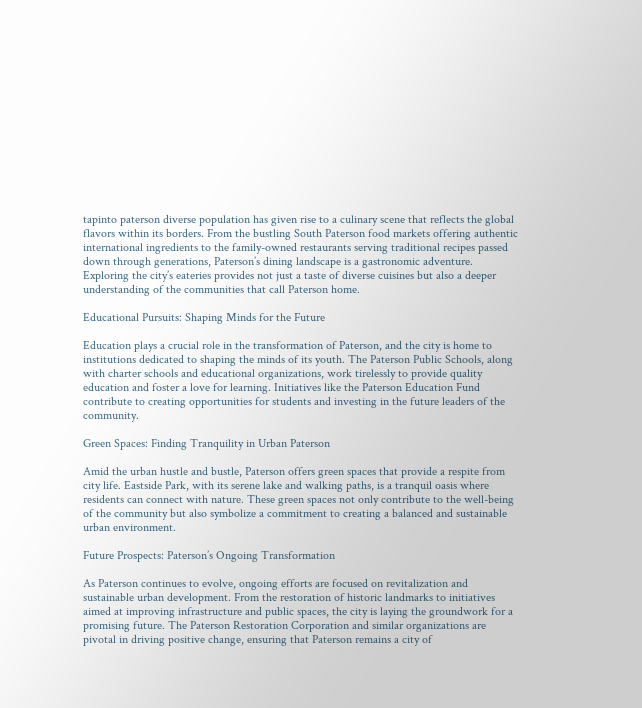tapinto paterson diverse population has given rise to a culinary scene that reflects the global flavors within its borders. From the bustling South Paterson food markets offering authentic international ingredients to the family-owned restaurants serving traditional recipes passed down through generations, Paterson’s dining landscape is a gastronomic adventure. Exploring the city’s eateries provides not just a taste of diverse cuisines but also a deeper understanding of the communities that call Paterson home.

Educational Pursuits: Shaping Minds for the Future

Education plays a crucial role in the transformation of Paterson, and the city is home to institutions dedicated to shaping the minds of its youth. The Paterson Public Schools, along with charter schools and educational organizations, work tirelessly to provide quality education and foster a love for learning. Initiatives like the Paterson Education Fund contribute to creating opportunities for students and investing in the future leaders of the community.

Green Spaces: Finding Tranquility in Urban Paterson

Amid the urban hustle and bustle, Paterson offers green spaces that provide a respite from city life. Eastside Park, with its serene lake and walking paths, is a tranquil oasis where residents can connect with nature. These green spaces not only contribute to the well-being of the community but also symbolize a commitment to creating a balanced and sustainable urban environment.

Future Prospects: Paterson’s Ongoing Transformation

As Paterson continues to evolve, ongoing efforts are focused on revitalization and sustainable urban development. From the restoration of historic landmarks to initiatives aimed at improving infrastructure and public spaces, the city is laying the groundwork for a promising future. The Paterson Restoration Corporation and similar organizations are pivotal in driving positive change, ensuring that Paterson remains a city of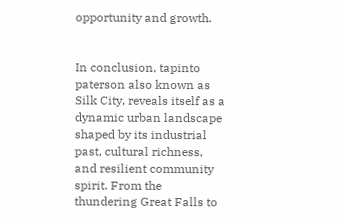opportunity and growth.


In conclusion, tapinto paterson also known as Silk City, reveals itself as a dynamic urban landscape shaped by its industrial past, cultural richness, and resilient community spirit. From the thundering Great Falls to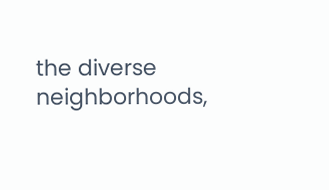the diverse neighborhoods,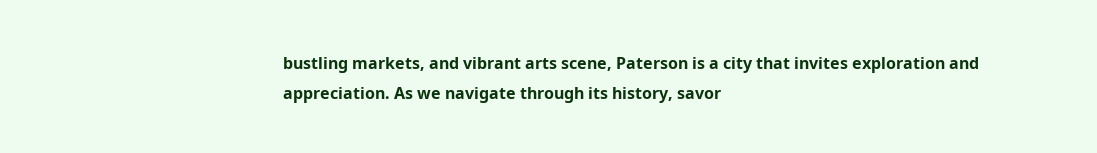bustling markets, and vibrant arts scene, Paterson is a city that invites exploration and appreciation. As we navigate through its history, savor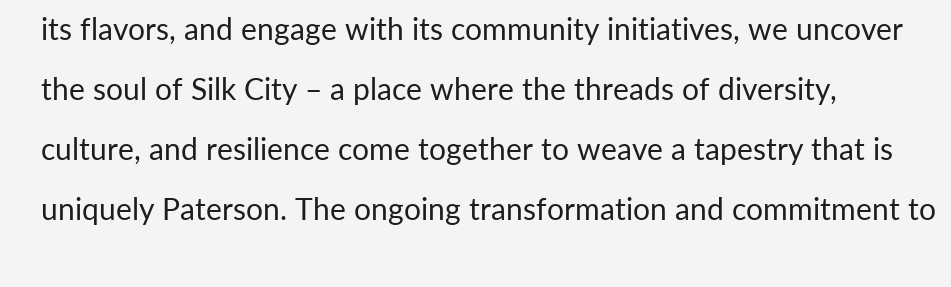its flavors, and engage with its community initiatives, we uncover the soul of Silk City – a place where the threads of diversity, culture, and resilience come together to weave a tapestry that is uniquely Paterson. The ongoing transformation and commitment to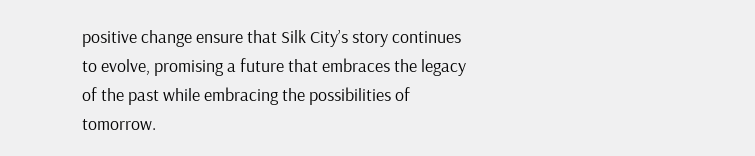positive change ensure that Silk City’s story continues to evolve, promising a future that embraces the legacy of the past while embracing the possibilities of tomorrow.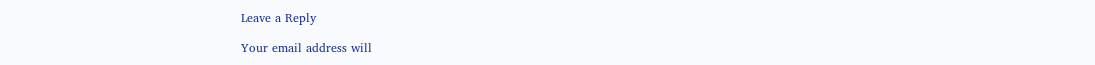Leave a Reply

Your email address will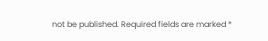not be published. Required fields are marked *